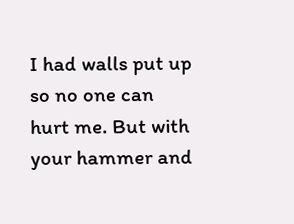I had walls put up so no one can hurt me. But with your hammer and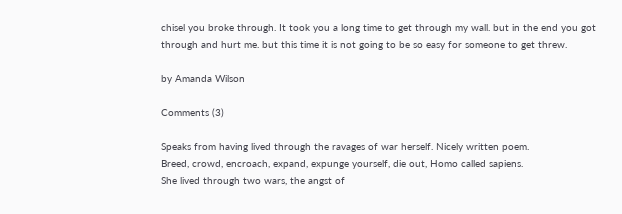chisel you broke through. It took you a long time to get through my wall. but in the end you got through and hurt me. but this time it is not going to be so easy for someone to get threw.

by Amanda Wilson

Comments (3)

Speaks from having lived through the ravages of war herself. Nicely written poem.
Breed, crowd, encroach, expand, expunge yourself, die out, Homo called sapiens.
She lived through two wars, the angst of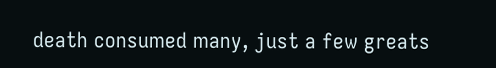death consumed many, just a few greats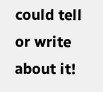could tell or write about it!